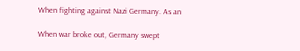When fighting against Nazi Germany. As an

When war broke out, Germany swept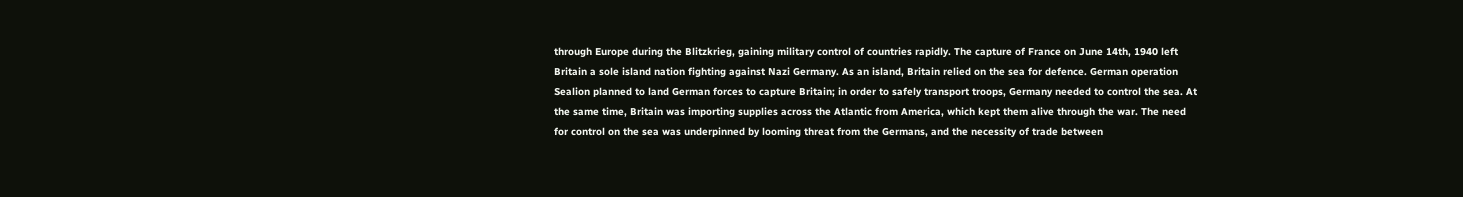through Europe during the Blitzkrieg, gaining military control of countries rapidly. The capture of France on June 14th, 1940 left Britain a sole island nation fighting against Nazi Germany. As an island, Britain relied on the sea for defence. German operation Sealion planned to land German forces to capture Britain; in order to safely transport troops, Germany needed to control the sea. At the same time, Britain was importing supplies across the Atlantic from America, which kept them alive through the war. The need for control on the sea was underpinned by looming threat from the Germans, and the necessity of trade between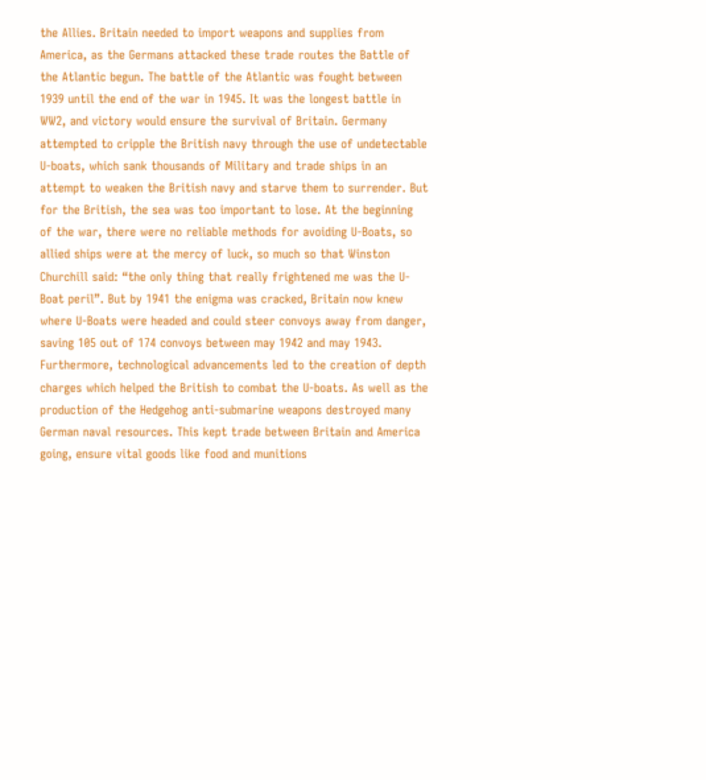the Allies. Britain needed to import weapons and supplies from America, as the Germans attacked these trade routes the Battle of the Atlantic begun. The battle of the Atlantic was fought between 1939 until the end of the war in 1945. It was the longest battle in WW2, and victory would ensure the survival of Britain. Germany attempted to cripple the British navy through the use of undetectable U-boats, which sank thousands of Military and trade ships in an attempt to weaken the British navy and starve them to surrender. But for the British, the sea was too important to lose. At the beginning of the war, there were no reliable methods for avoiding U-Boats, so allied ships were at the mercy of luck, so much so that Winston Churchill said: “the only thing that really frightened me was the U-Boat peril”. But by 1941 the enigma was cracked, Britain now knew where U-Boats were headed and could steer convoys away from danger, saving 105 out of 174 convoys between may 1942 and may 1943. Furthermore, technological advancements led to the creation of depth charges which helped the British to combat the U-boats. As well as the production of the Hedgehog anti-submarine weapons destroyed many German naval resources. This kept trade between Britain and America going, ensure vital goods like food and munitions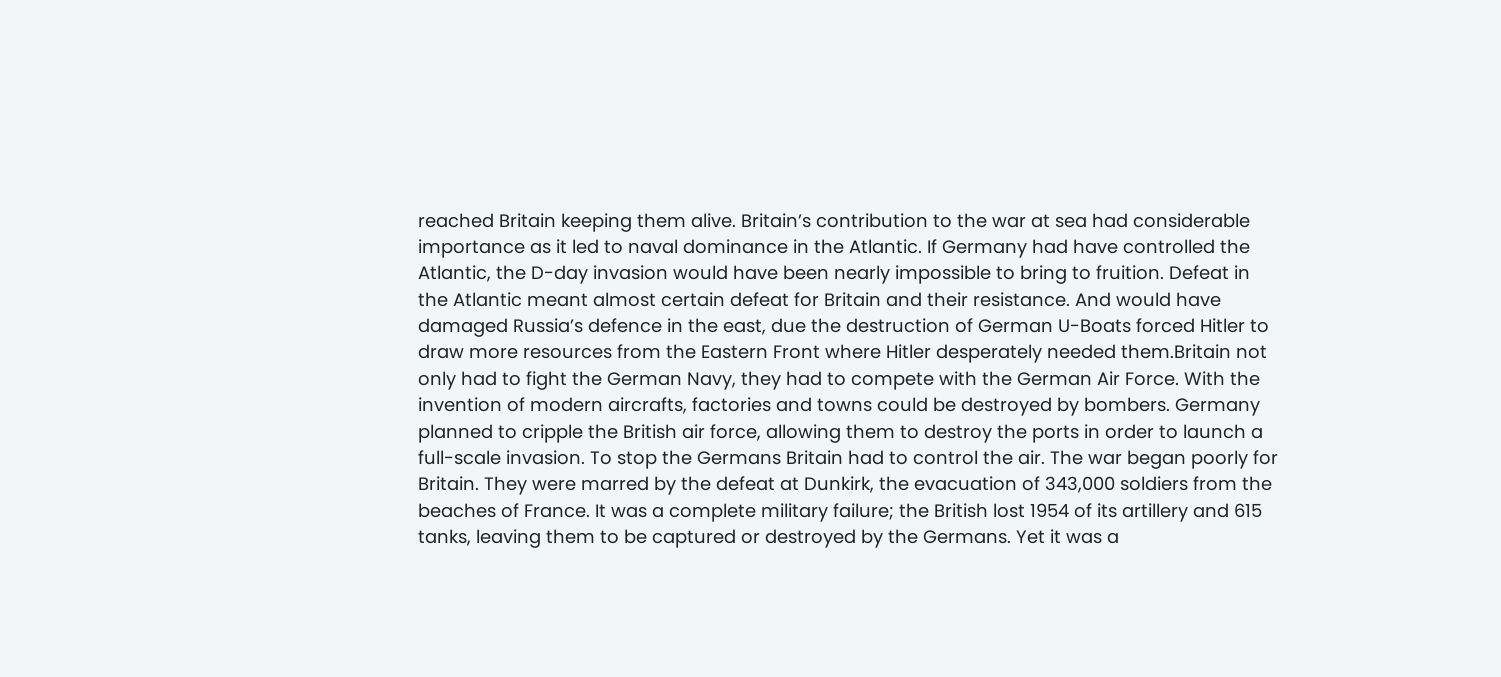reached Britain keeping them alive. Britain’s contribution to the war at sea had considerable importance as it led to naval dominance in the Atlantic. If Germany had have controlled the Atlantic, the D-day invasion would have been nearly impossible to bring to fruition. Defeat in the Atlantic meant almost certain defeat for Britain and their resistance. And would have damaged Russia’s defence in the east, due the destruction of German U-Boats forced Hitler to draw more resources from the Eastern Front where Hitler desperately needed them.Britain not only had to fight the German Navy, they had to compete with the German Air Force. With the invention of modern aircrafts, factories and towns could be destroyed by bombers. Germany planned to cripple the British air force, allowing them to destroy the ports in order to launch a full-scale invasion. To stop the Germans Britain had to control the air. The war began poorly for Britain. They were marred by the defeat at Dunkirk, the evacuation of 343,000 soldiers from the beaches of France. It was a complete military failure; the British lost 1954 of its artillery and 615 tanks, leaving them to be captured or destroyed by the Germans. Yet it was a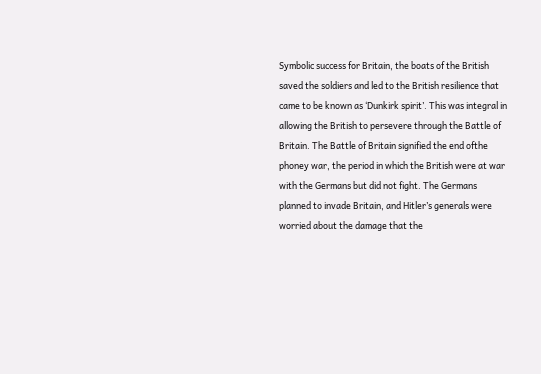Symbolic success for Britain, the boats of the British saved the soldiers and led to the British resilience that came to be known as ‘Dunkirk spirit’. This was integral in allowing the British to persevere through the Battle of Britain. The Battle of Britain signified the end ofthe phoney war, the period in which the British were at war with the Germans but did not fight. The Germans planned to invade Britain, and Hitler’s generals were worried about the damage that the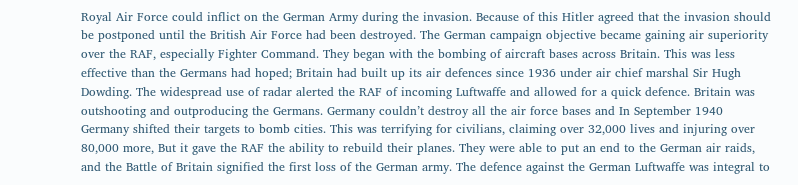Royal Air Force could inflict on the German Army during the invasion. Because of this Hitler agreed that the invasion should be postponed until the British Air Force had been destroyed. The German campaign objective became gaining air superiority over the RAF, especially Fighter Command. They began with the bombing of aircraft bases across Britain. This was less effective than the Germans had hoped; Britain had built up its air defences since 1936 under air chief marshal Sir Hugh Dowding. The widespread use of radar alerted the RAF of incoming Luftwaffe and allowed for a quick defence. Britain was outshooting and outproducing the Germans. Germany couldn’t destroy all the air force bases and In September 1940 Germany shifted their targets to bomb cities. This was terrifying for civilians, claiming over 32,000 lives and injuring over 80,000 more, But it gave the RAF the ability to rebuild their planes. They were able to put an end to the German air raids, and the Battle of Britain signified the first loss of the German army. The defence against the German Luftwaffe was integral to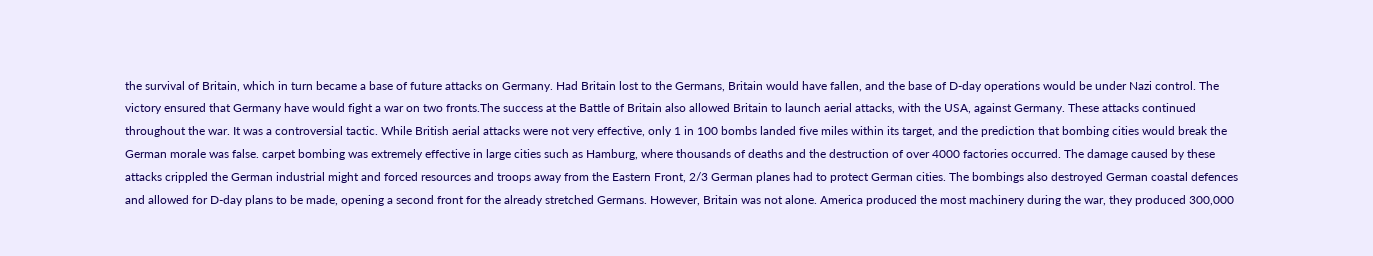the survival of Britain, which in turn became a base of future attacks on Germany. Had Britain lost to the Germans, Britain would have fallen, and the base of D-day operations would be under Nazi control. The victory ensured that Germany have would fight a war on two fronts.The success at the Battle of Britain also allowed Britain to launch aerial attacks, with the USA, against Germany. These attacks continued throughout the war. It was a controversial tactic. While British aerial attacks were not very effective, only 1 in 100 bombs landed five miles within its target, and the prediction that bombing cities would break the German morale was false. carpet bombing was extremely effective in large cities such as Hamburg, where thousands of deaths and the destruction of over 4000 factories occurred. The damage caused by these attacks crippled the German industrial might and forced resources and troops away from the Eastern Front, 2/3 German planes had to protect German cities. The bombings also destroyed German coastal defences and allowed for D-day plans to be made, opening a second front for the already stretched Germans. However, Britain was not alone. America produced the most machinery during the war, they produced 300,000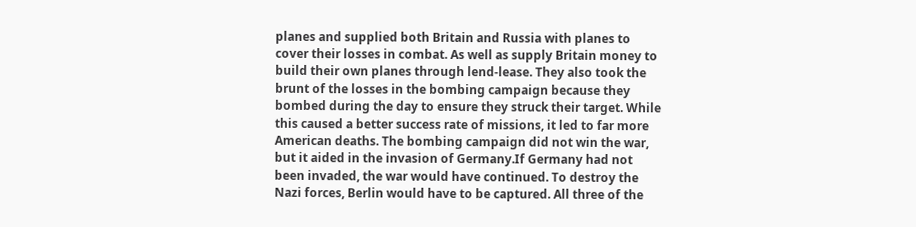planes and supplied both Britain and Russia with planes to cover their losses in combat. As well as supply Britain money to build their own planes through lend-lease. They also took the brunt of the losses in the bombing campaign because they bombed during the day to ensure they struck their target. While this caused a better success rate of missions, it led to far more American deaths. The bombing campaign did not win the war, but it aided in the invasion of Germany.If Germany had not been invaded, the war would have continued. To destroy the Nazi forces, Berlin would have to be captured. All three of the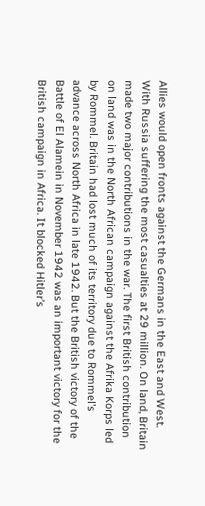Allies would open fronts against the Germans in the East and West. With Russia suffering the most casualties at 29 million. On land, Britain made two major contributions in the war. The first British contribution on land was in the North African campaign against the Afrika Korps led by Rommel. Britain had lost much of its territory due to Rommel’s advance across North Africa in late 1942. But the British victory of the Battle of El Alamein in November 1942 was an important victory for the British campaign in Africa. It blocked Hitler’s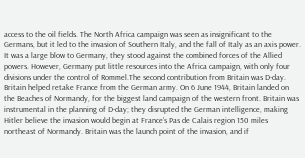access to the oil fields. The North Africa campaign was seen as insignificant to the Germans, but it led to the invasion of Southern Italy, and the fall of Italy as an axis power. It was a large blow to Germany, they stood against the combined forces of the Allied powers. However, Germany put little resources into the Africa campaign, with only four divisions under the control of Rommel.The second contribution from Britain was D-day. Britain helped retake France from the German army. On 6 June 1944, Britain landed on the Beaches of Normandy, for the biggest land campaign of the western front. Britain was instrumental in the planning of D-day; they disrupted the German intelligence, making Hitler believe the invasion would begin at France’s Pas de Calais region 150 miles northeast of Normandy. Britain was the launch point of the invasion, and if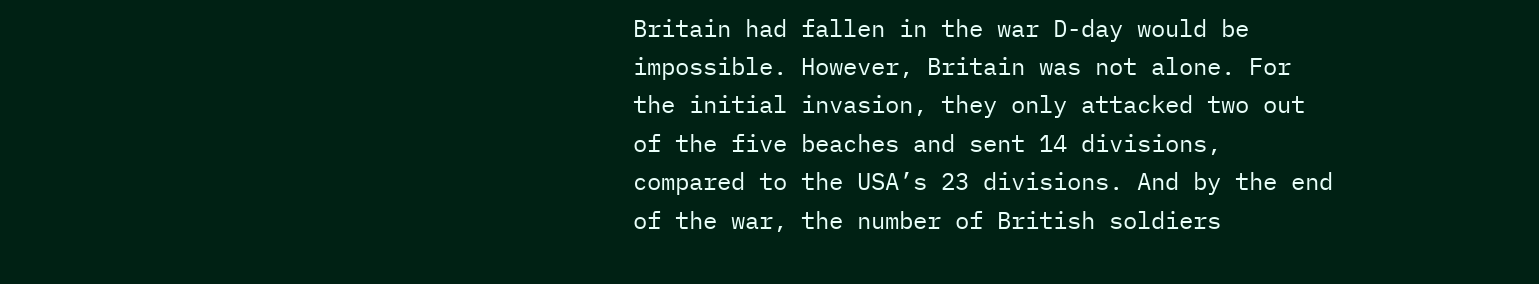Britain had fallen in the war D-day would be impossible. However, Britain was not alone. For the initial invasion, they only attacked two out of the five beaches and sent 14 divisions, compared to the USA’s 23 divisions. And by the end of the war, the number of British soldiers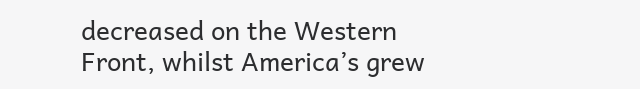decreased on the Western Front, whilst America’s grew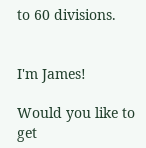to 60 divisions.


I'm James!

Would you like to get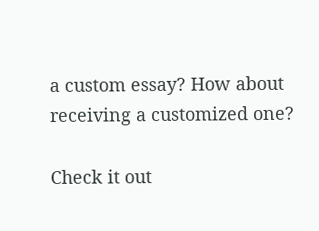a custom essay? How about receiving a customized one?

Check it out